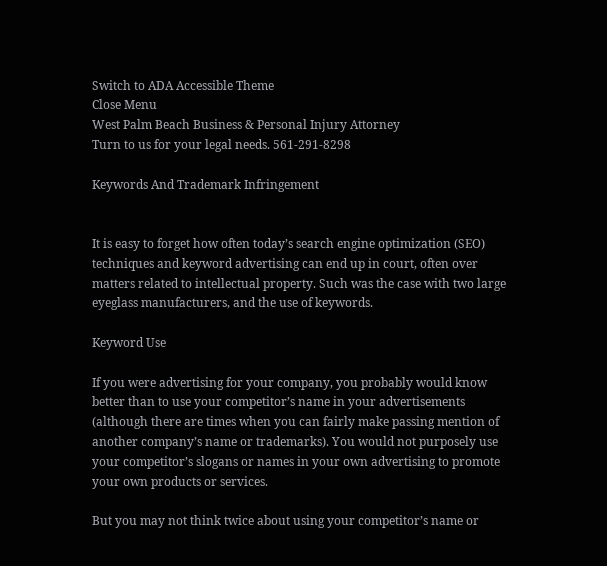Switch to ADA Accessible Theme
Close Menu
West Palm Beach Business & Personal Injury Attorney
Turn to us for your legal needs. 561-291-8298

Keywords And Trademark Infringement


It is easy to forget how often today’s search engine optimization (SEO) techniques and keyword advertising can end up in court, often over matters related to intellectual property. Such was the case with two large eyeglass manufacturers, and the use of keywords.

Keyword Use

If you were advertising for your company, you probably would know better than to use your competitor’s name in your advertisements (although there are times when you can fairly make passing mention of another company’s name or trademarks). You would not purposely use your competitor’s slogans or names in your own advertising to promote your own products or services.

But you may not think twice about using your competitor’s name or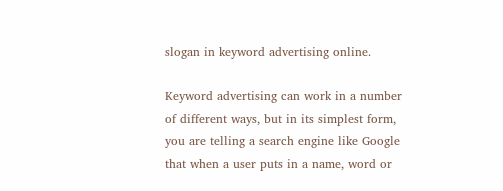slogan in keyword advertising online.

Keyword advertising can work in a number of different ways, but in its simplest form, you are telling a search engine like Google that when a user puts in a name, word or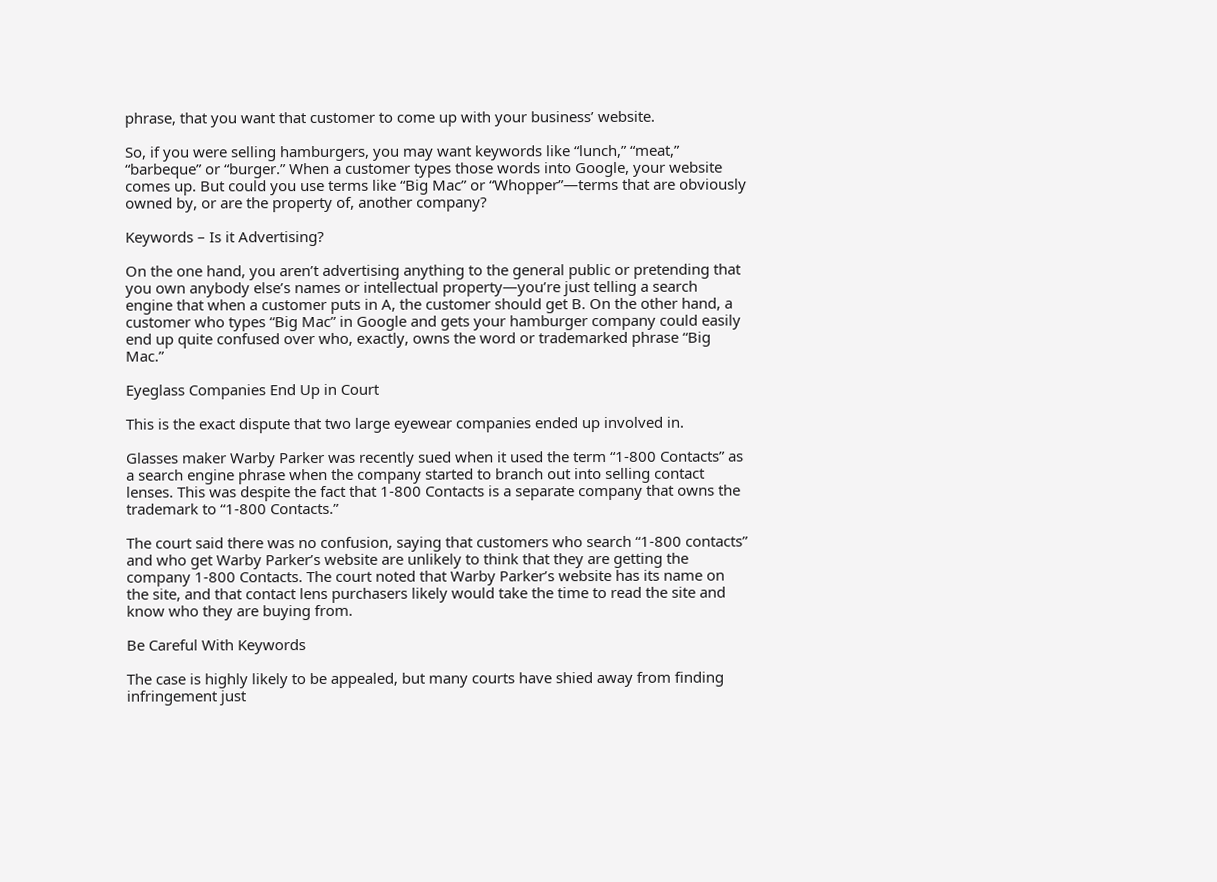phrase, that you want that customer to come up with your business’ website.

So, if you were selling hamburgers, you may want keywords like “lunch,” “meat,” “barbeque” or “burger.” When a customer types those words into Google, your website comes up. But could you use terms like “Big Mac” or “Whopper”—terms that are obviously owned by, or are the property of, another company?

Keywords – Is it Advertising?

On the one hand, you aren’t advertising anything to the general public or pretending that you own anybody else’s names or intellectual property—you’re just telling a search engine that when a customer puts in A, the customer should get B. On the other hand, a customer who types “Big Mac” in Google and gets your hamburger company could easily end up quite confused over who, exactly, owns the word or trademarked phrase “Big Mac.”

Eyeglass Companies End Up in Court

This is the exact dispute that two large eyewear companies ended up involved in.

Glasses maker Warby Parker was recently sued when it used the term “1-800 Contacts” as a search engine phrase when the company started to branch out into selling contact lenses. This was despite the fact that 1-800 Contacts is a separate company that owns the trademark to “1-800 Contacts.”

The court said there was no confusion, saying that customers who search “1-800 contacts” and who get Warby Parker’s website are unlikely to think that they are getting the company 1-800 Contacts. The court noted that Warby Parker’s website has its name on the site, and that contact lens purchasers likely would take the time to read the site and know who they are buying from.

Be Careful With Keywords

The case is highly likely to be appealed, but many courts have shied away from finding infringement just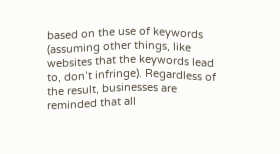based on the use of keywords (assuming other things, like websites that the keywords lead to, don’t infringe). Regardless of the result, businesses are reminded that all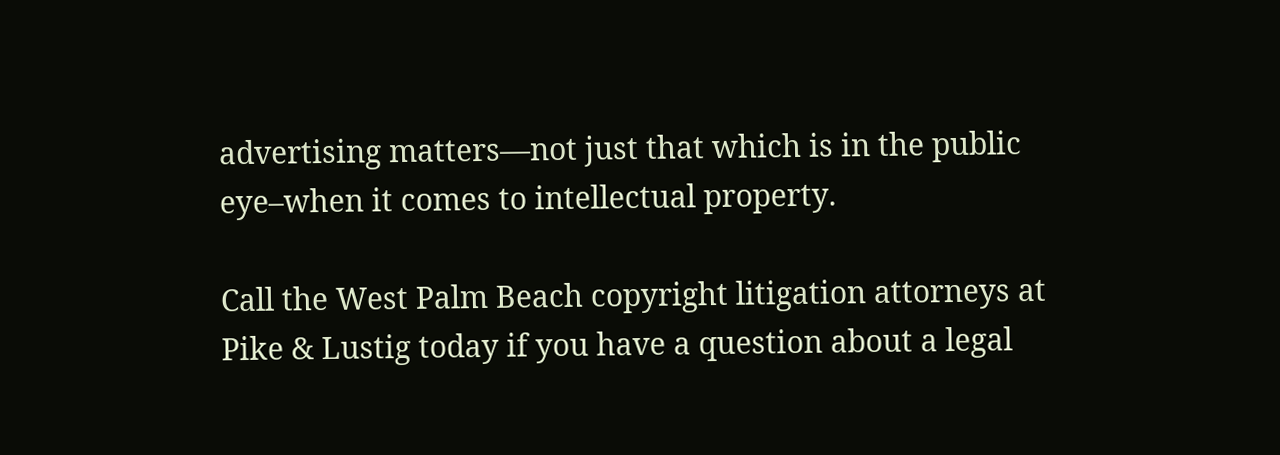advertising matters—not just that which is in the public eye–when it comes to intellectual property.

Call the West Palm Beach copyright litigation attorneys at Pike & Lustig today if you have a question about a legal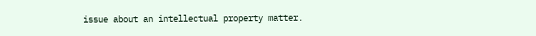issue about an intellectual property matter.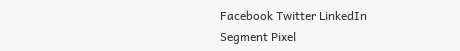Facebook Twitter LinkedIn
Segment Pixel